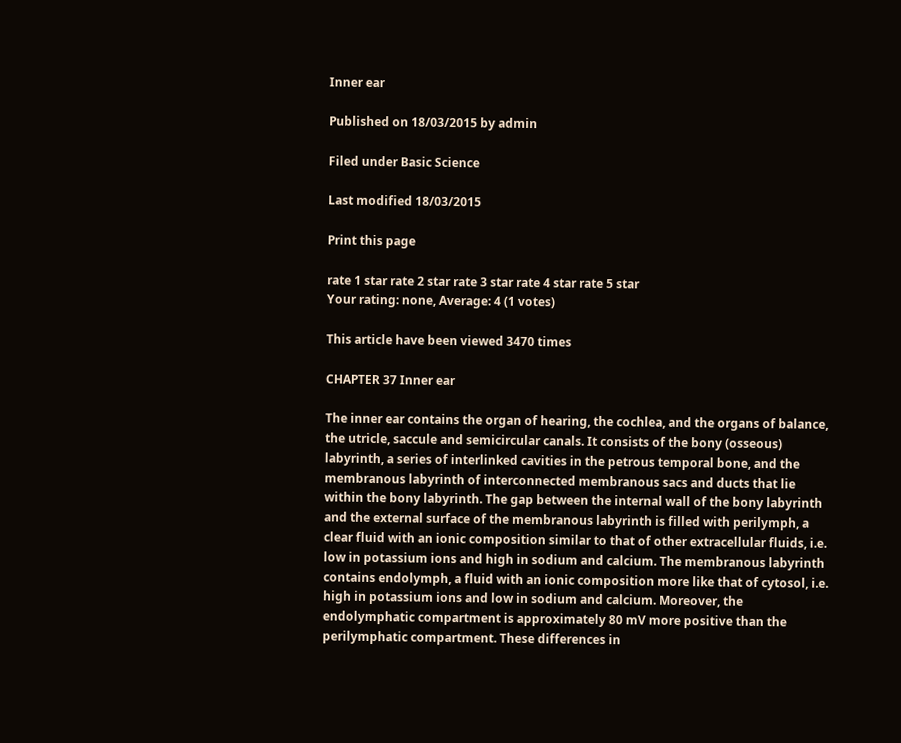Inner ear

Published on 18/03/2015 by admin

Filed under Basic Science

Last modified 18/03/2015

Print this page

rate 1 star rate 2 star rate 3 star rate 4 star rate 5 star
Your rating: none, Average: 4 (1 votes)

This article have been viewed 3470 times

CHAPTER 37 Inner ear

The inner ear contains the organ of hearing, the cochlea, and the organs of balance, the utricle, saccule and semicircular canals. It consists of the bony (osseous) labyrinth, a series of interlinked cavities in the petrous temporal bone, and the membranous labyrinth of interconnected membranous sacs and ducts that lie within the bony labyrinth. The gap between the internal wall of the bony labyrinth and the external surface of the membranous labyrinth is filled with perilymph, a clear fluid with an ionic composition similar to that of other extracellular fluids, i.e. low in potassium ions and high in sodium and calcium. The membranous labyrinth contains endolymph, a fluid with an ionic composition more like that of cytosol, i.e. high in potassium ions and low in sodium and calcium. Moreover, the endolymphatic compartment is approximately 80 mV more positive than the perilymphatic compartment. These differences in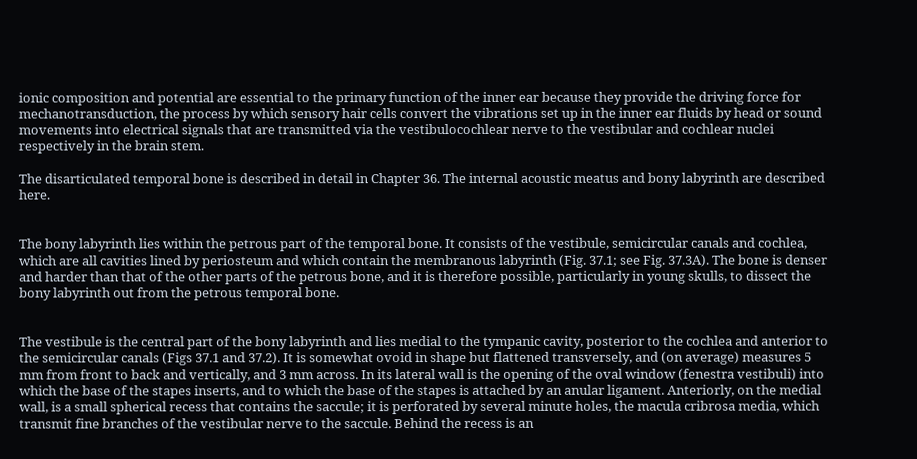ionic composition and potential are essential to the primary function of the inner ear because they provide the driving force for mechanotransduction, the process by which sensory hair cells convert the vibrations set up in the inner ear fluids by head or sound movements into electrical signals that are transmitted via the vestibulocochlear nerve to the vestibular and cochlear nuclei respectively in the brain stem.

The disarticulated temporal bone is described in detail in Chapter 36. The internal acoustic meatus and bony labyrinth are described here.


The bony labyrinth lies within the petrous part of the temporal bone. It consists of the vestibule, semicircular canals and cochlea, which are all cavities lined by periosteum and which contain the membranous labyrinth (Fig. 37.1; see Fig. 37.3A). The bone is denser and harder than that of the other parts of the petrous bone, and it is therefore possible, particularly in young skulls, to dissect the bony labyrinth out from the petrous temporal bone.


The vestibule is the central part of the bony labyrinth and lies medial to the tympanic cavity, posterior to the cochlea and anterior to the semicircular canals (Figs 37.1 and 37.2). It is somewhat ovoid in shape but flattened transversely, and (on average) measures 5 mm from front to back and vertically, and 3 mm across. In its lateral wall is the opening of the oval window (fenestra vestibuli) into which the base of the stapes inserts, and to which the base of the stapes is attached by an anular ligament. Anteriorly, on the medial wall, is a small spherical recess that contains the saccule; it is perforated by several minute holes, the macula cribrosa media, which transmit fine branches of the vestibular nerve to the saccule. Behind the recess is an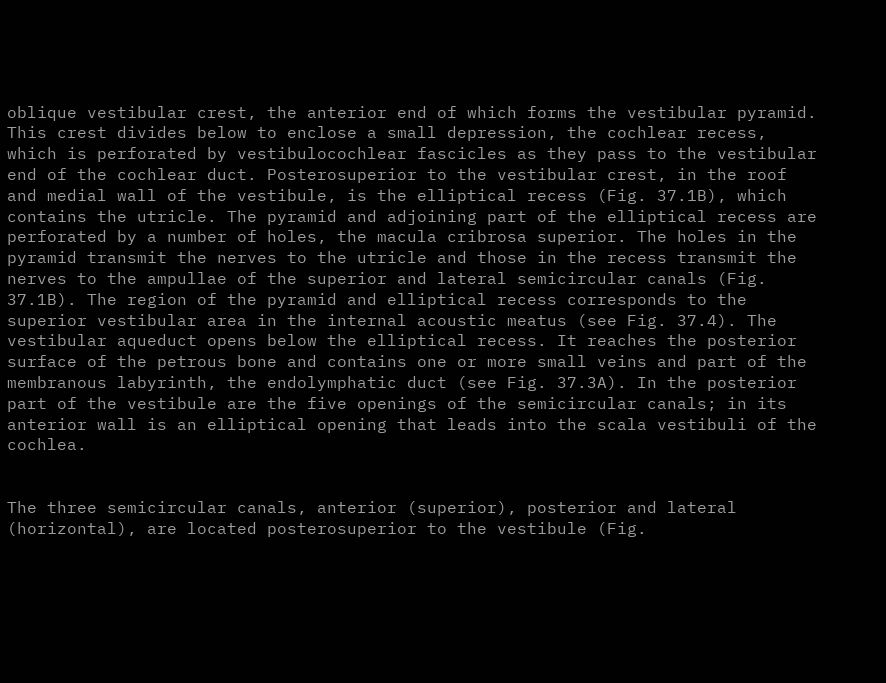oblique vestibular crest, the anterior end of which forms the vestibular pyramid. This crest divides below to enclose a small depression, the cochlear recess, which is perforated by vestibulocochlear fascicles as they pass to the vestibular end of the cochlear duct. Posterosuperior to the vestibular crest, in the roof and medial wall of the vestibule, is the elliptical recess (Fig. 37.1B), which contains the utricle. The pyramid and adjoining part of the elliptical recess are perforated by a number of holes, the macula cribrosa superior. The holes in the pyramid transmit the nerves to the utricle and those in the recess transmit the nerves to the ampullae of the superior and lateral semicircular canals (Fig. 37.1B). The region of the pyramid and elliptical recess corresponds to the superior vestibular area in the internal acoustic meatus (see Fig. 37.4). The vestibular aqueduct opens below the elliptical recess. It reaches the posterior surface of the petrous bone and contains one or more small veins and part of the membranous labyrinth, the endolymphatic duct (see Fig. 37.3A). In the posterior part of the vestibule are the five openings of the semicircular canals; in its anterior wall is an elliptical opening that leads into the scala vestibuli of the cochlea.


The three semicircular canals, anterior (superior), posterior and lateral (horizontal), are located posterosuperior to the vestibule (Fig.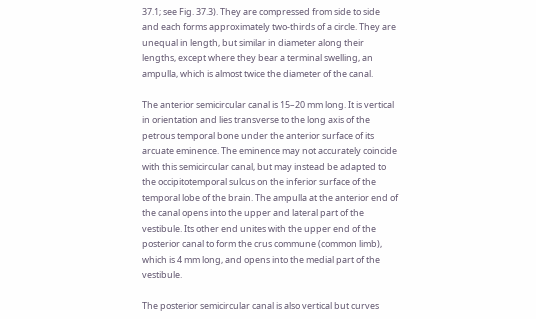37.1; see Fig. 37.3). They are compressed from side to side and each forms approximately two-thirds of a circle. They are unequal in length, but similar in diameter along their lengths, except where they bear a terminal swelling, an ampulla, which is almost twice the diameter of the canal.

The anterior semicircular canal is 15–20 mm long. It is vertical in orientation and lies transverse to the long axis of the petrous temporal bone under the anterior surface of its arcuate eminence. The eminence may not accurately coincide with this semicircular canal, but may instead be adapted to the occipitotemporal sulcus on the inferior surface of the temporal lobe of the brain. The ampulla at the anterior end of the canal opens into the upper and lateral part of the vestibule. Its other end unites with the upper end of the posterior canal to form the crus commune (common limb), which is 4 mm long, and opens into the medial part of the vestibule.

The posterior semicircular canal is also vertical but curves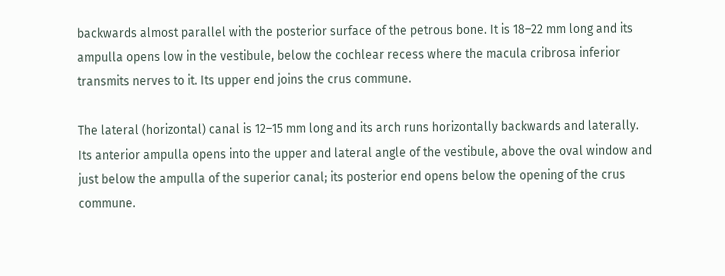backwards almost parallel with the posterior surface of the petrous bone. It is 18–22 mm long and its ampulla opens low in the vestibule, below the cochlear recess where the macula cribrosa inferior transmits nerves to it. Its upper end joins the crus commune.

The lateral (horizontal) canal is 12–15 mm long and its arch runs horizontally backwards and laterally. Its anterior ampulla opens into the upper and lateral angle of the vestibule, above the oval window and just below the ampulla of the superior canal; its posterior end opens below the opening of the crus commune.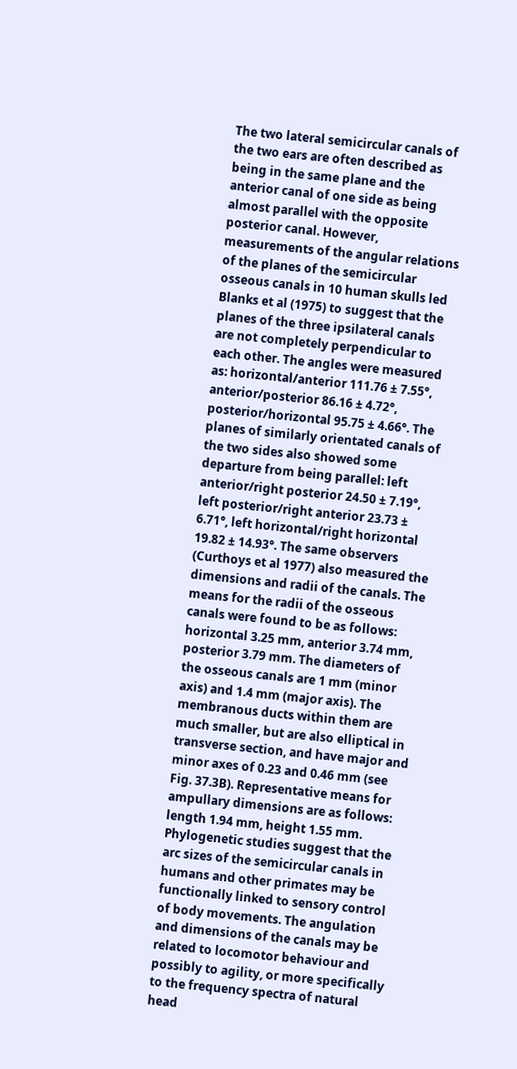The two lateral semicircular canals of the two ears are often described as being in the same plane and the anterior canal of one side as being almost parallel with the opposite posterior canal. However, measurements of the angular relations of the planes of the semicircular osseous canals in 10 human skulls led Blanks et al (1975) to suggest that the planes of the three ipsilateral canals are not completely perpendicular to each other. The angles were measured as: horizontal/anterior 111.76 ± 7.55°, anterior/posterior 86.16 ± 4.72°, posterior/horizontal 95.75 ± 4.66°. The planes of similarly orientated canals of the two sides also showed some departure from being parallel: left anterior/right posterior 24.50 ± 7.19°, left posterior/right anterior 23.73 ± 6.71°, left horizontal/right horizontal 19.82 ± 14.93°. The same observers (Curthoys et al 1977) also measured the dimensions and radii of the canals. The means for the radii of the osseous canals were found to be as follows: horizontal 3.25 mm, anterior 3.74 mm, posterior 3.79 mm. The diameters of the osseous canals are 1 mm (minor axis) and 1.4 mm (major axis). The membranous ducts within them are much smaller, but are also elliptical in transverse section, and have major and minor axes of 0.23 and 0.46 mm (see Fig. 37.3B). Representative means for ampullary dimensions are as follows: length 1.94 mm, height 1.55 mm. Phylogenetic studies suggest that the arc sizes of the semicircular canals in humans and other primates may be functionally linked to sensory control of body movements. The angulation and dimensions of the canals may be related to locomotor behaviour and possibly to agility, or more specifically to the frequency spectra of natural head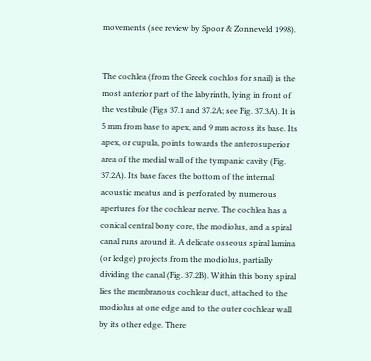movements (see review by Spoor & Zonneveld 1998).


The cochlea (from the Greek cochlos for snail) is the most anterior part of the labyrinth, lying in front of the vestibule (Figs 37.1 and 37.2A; see Fig. 37.3A). It is 5 mm from base to apex, and 9 mm across its base. Its apex, or cupula, points towards the anterosuperior area of the medial wall of the tympanic cavity (Fig. 37.2A). Its base faces the bottom of the internal acoustic meatus and is perforated by numerous apertures for the cochlear nerve. The cochlea has a conical central bony core, the modiolus, and a spiral canal runs around it. A delicate osseous spiral lamina (or ledge) projects from the modiolus, partially dividing the canal (Fig. 37.2B). Within this bony spiral lies the membranous cochlear duct, attached to the modiolus at one edge and to the outer cochlear wall by its other edge. There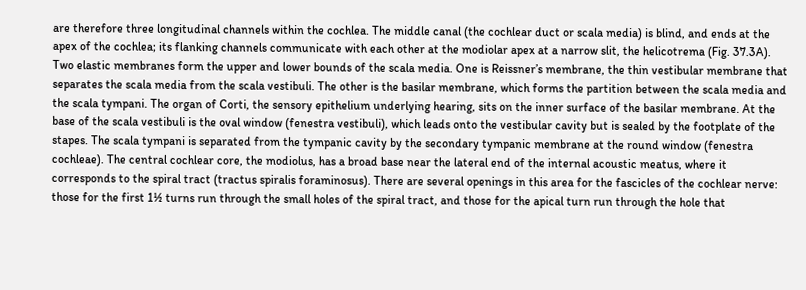are therefore three longitudinal channels within the cochlea. The middle canal (the cochlear duct or scala media) is blind, and ends at the apex of the cochlea; its flanking channels communicate with each other at the modiolar apex at a narrow slit, the helicotrema (Fig. 37.3A). Two elastic membranes form the upper and lower bounds of the scala media. One is Reissner’s membrane, the thin vestibular membrane that separates the scala media from the scala vestibuli. The other is the basilar membrane, which forms the partition between the scala media and the scala tympani. The organ of Corti, the sensory epithelium underlying hearing, sits on the inner surface of the basilar membrane. At the base of the scala vestibuli is the oval window (fenestra vestibuli), which leads onto the vestibular cavity but is sealed by the footplate of the stapes. The scala tympani is separated from the tympanic cavity by the secondary tympanic membrane at the round window (fenestra cochleae). The central cochlear core, the modiolus, has a broad base near the lateral end of the internal acoustic meatus, where it corresponds to the spiral tract (tractus spiralis foraminosus). There are several openings in this area for the fascicles of the cochlear nerve: those for the first 1½ turns run through the small holes of the spiral tract, and those for the apical turn run through the hole that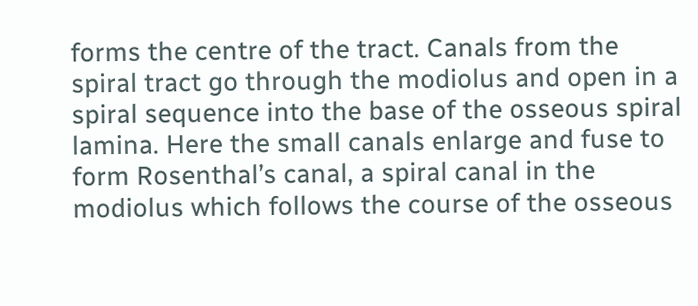forms the centre of the tract. Canals from the spiral tract go through the modiolus and open in a spiral sequence into the base of the osseous spiral lamina. Here the small canals enlarge and fuse to form Rosenthal’s canal, a spiral canal in the modiolus which follows the course of the osseous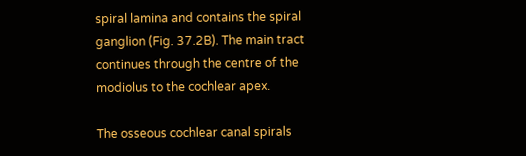spiral lamina and contains the spiral ganglion (Fig. 37.2B). The main tract continues through the centre of the modiolus to the cochlear apex.

The osseous cochlear canal spirals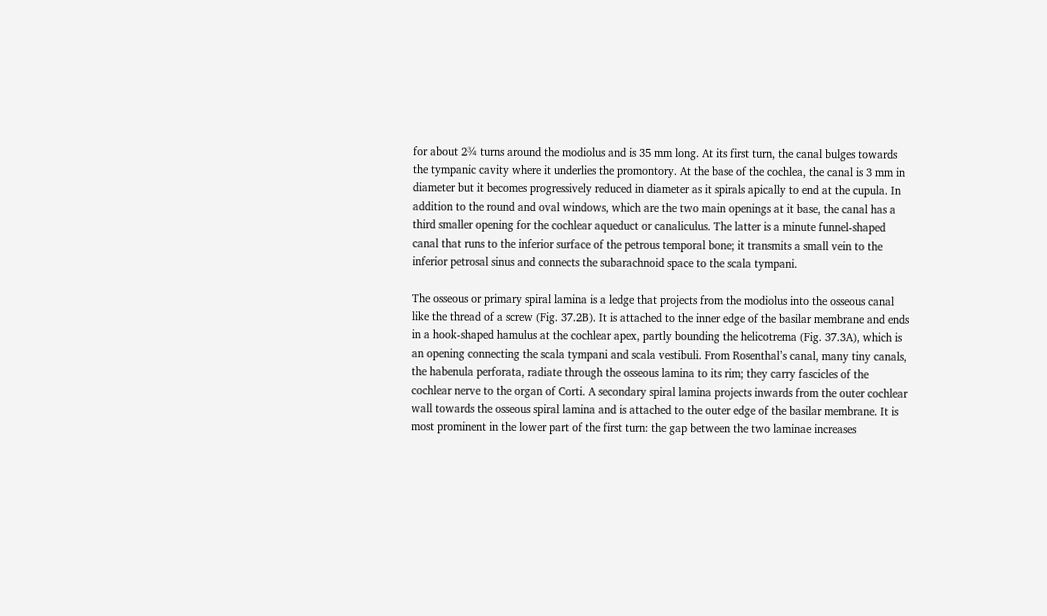for about 2¾ turns around the modiolus and is 35 mm long. At its first turn, the canal bulges towards the tympanic cavity where it underlies the promontory. At the base of the cochlea, the canal is 3 mm in diameter but it becomes progressively reduced in diameter as it spirals apically to end at the cupula. In addition to the round and oval windows, which are the two main openings at it base, the canal has a third smaller opening for the cochlear aqueduct or canaliculus. The latter is a minute funnel-shaped canal that runs to the inferior surface of the petrous temporal bone; it transmits a small vein to the inferior petrosal sinus and connects the subarachnoid space to the scala tympani.

The osseous or primary spiral lamina is a ledge that projects from the modiolus into the osseous canal like the thread of a screw (Fig. 37.2B). It is attached to the inner edge of the basilar membrane and ends in a hook-shaped hamulus at the cochlear apex, partly bounding the helicotrema (Fig. 37.3A), which is an opening connecting the scala tympani and scala vestibuli. From Rosenthal’s canal, many tiny canals, the habenula perforata, radiate through the osseous lamina to its rim; they carry fascicles of the cochlear nerve to the organ of Corti. A secondary spiral lamina projects inwards from the outer cochlear wall towards the osseous spiral lamina and is attached to the outer edge of the basilar membrane. It is most prominent in the lower part of the first turn: the gap between the two laminae increases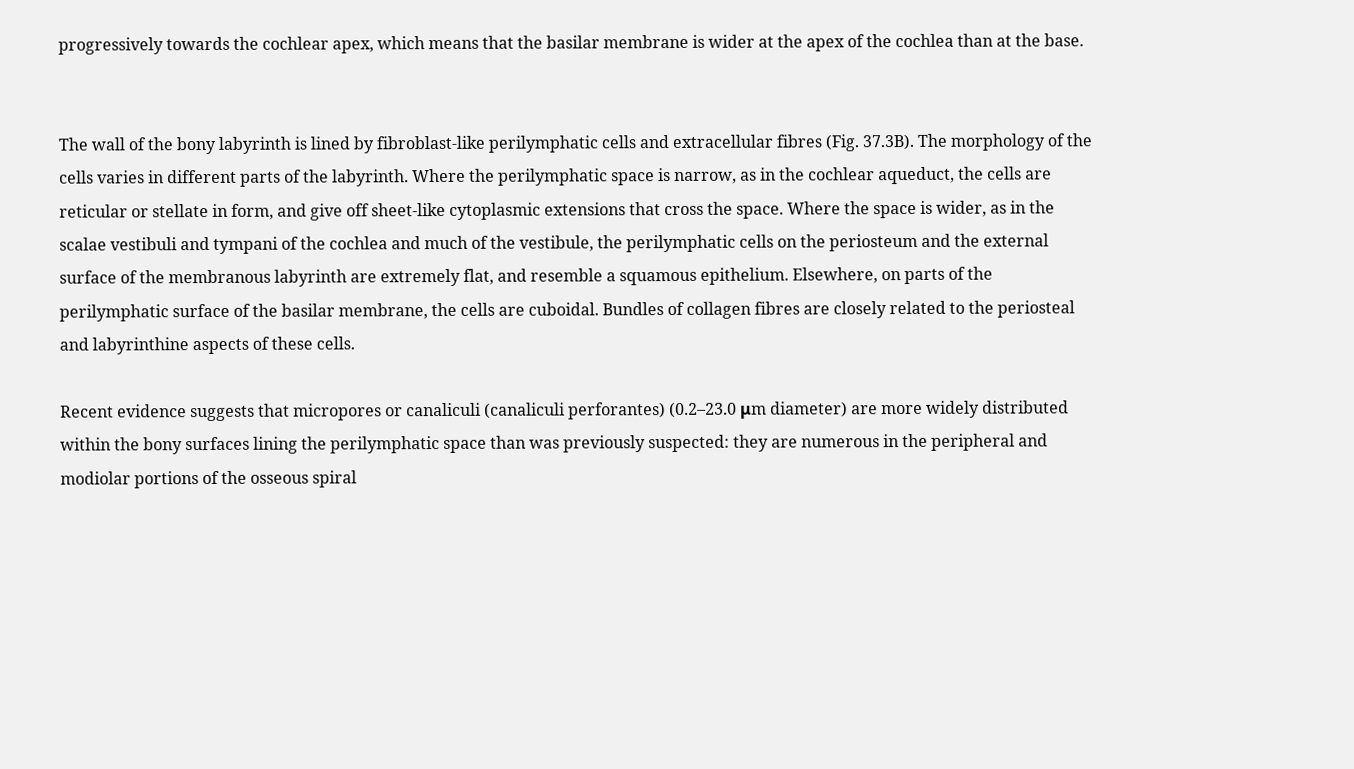progressively towards the cochlear apex, which means that the basilar membrane is wider at the apex of the cochlea than at the base.


The wall of the bony labyrinth is lined by fibroblast-like perilymphatic cells and extracellular fibres (Fig. 37.3B). The morphology of the cells varies in different parts of the labyrinth. Where the perilymphatic space is narrow, as in the cochlear aqueduct, the cells are reticular or stellate in form, and give off sheet-like cytoplasmic extensions that cross the space. Where the space is wider, as in the scalae vestibuli and tympani of the cochlea and much of the vestibule, the perilymphatic cells on the periosteum and the external surface of the membranous labyrinth are extremely flat, and resemble a squamous epithelium. Elsewhere, on parts of the perilymphatic surface of the basilar membrane, the cells are cuboidal. Bundles of collagen fibres are closely related to the periosteal and labyrinthine aspects of these cells.

Recent evidence suggests that micropores or canaliculi (canaliculi perforantes) (0.2–23.0 μm diameter) are more widely distributed within the bony surfaces lining the perilymphatic space than was previously suspected: they are numerous in the peripheral and modiolar portions of the osseous spiral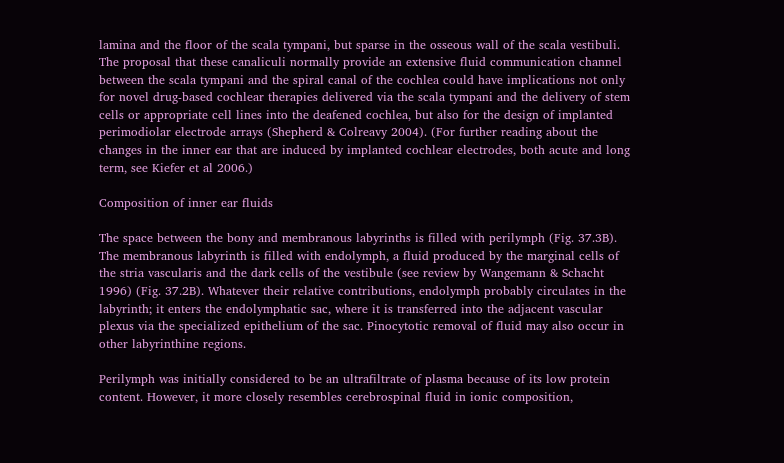lamina and the floor of the scala tympani, but sparse in the osseous wall of the scala vestibuli. The proposal that these canaliculi normally provide an extensive fluid communication channel between the scala tympani and the spiral canal of the cochlea could have implications not only for novel drug-based cochlear therapies delivered via the scala tympani and the delivery of stem cells or appropriate cell lines into the deafened cochlea, but also for the design of implanted perimodiolar electrode arrays (Shepherd & Colreavy 2004). (For further reading about the changes in the inner ear that are induced by implanted cochlear electrodes, both acute and long term, see Kiefer et al 2006.)

Composition of inner ear fluids

The space between the bony and membranous labyrinths is filled with perilymph (Fig. 37.3B). The membranous labyrinth is filled with endolymph, a fluid produced by the marginal cells of the stria vascularis and the dark cells of the vestibule (see review by Wangemann & Schacht 1996) (Fig. 37.2B). Whatever their relative contributions, endolymph probably circulates in the labyrinth; it enters the endolymphatic sac, where it is transferred into the adjacent vascular plexus via the specialized epithelium of the sac. Pinocytotic removal of fluid may also occur in other labyrinthine regions.

Perilymph was initially considered to be an ultrafiltrate of plasma because of its low protein content. However, it more closely resembles cerebrospinal fluid in ionic composition,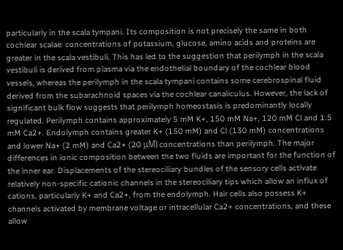particularly in the scala tympani. Its composition is not precisely the same in both cochlear scalae: concentrations of potassium, glucose, amino acids and proteins are greater in the scala vestibuli. This has led to the suggestion that perilymph in the scala vestibuli is derived from plasma via the endothelial boundary of the cochlear blood vessels, whereas the perilymph in the scala tympani contains some cerebrospinal fluid derived from the subarachnoid spaces via the cochlear canaliculus. However, the lack of significant bulk flow suggests that perilymph homeostasis is predominantly locally regulated. Perilymph contains approximately 5 mM K+, 150 mM Na+, 120 mM Cl and 1.5 mM Ca2+. Endolymph contains greater K+ (150 mM) and Cl (130 mM) concentrations and lower Na+ (2 mM) and Ca2+ (20 μM) concentrations than perilymph. The major differences in ionic composition between the two fluids are important for the function of the inner ear. Displacements of the stereociliary bundles of the sensory cells activate relatively non-specific cationic channels in the stereociliary tips which allow an influx of cations, particularly K+ and Ca2+, from the endolymph. Hair cells also possess K+ channels activated by membrane voltage or intracellular Ca2+ concentrations, and these allow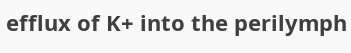efflux of K+ into the perilymph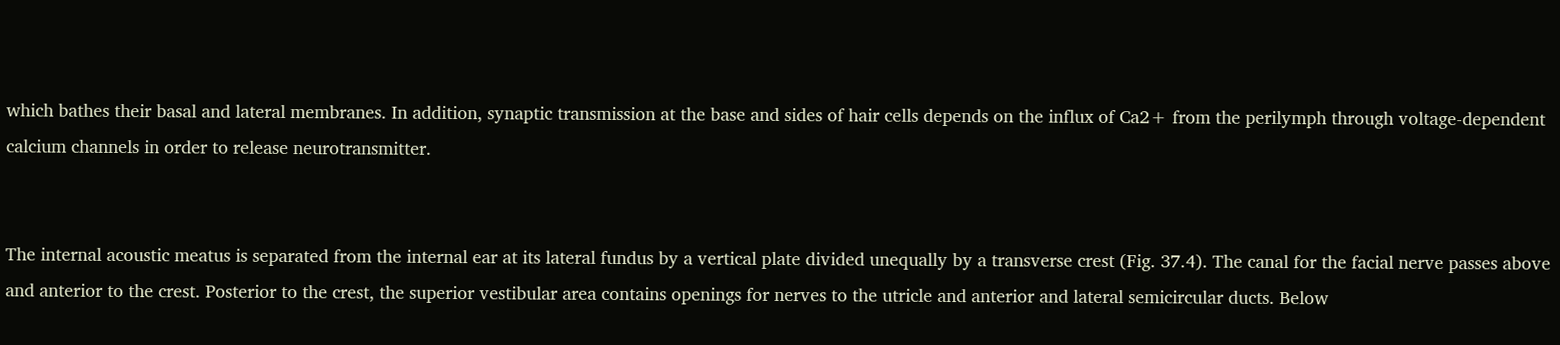which bathes their basal and lateral membranes. In addition, synaptic transmission at the base and sides of hair cells depends on the influx of Ca2+ from the perilymph through voltage-dependent calcium channels in order to release neurotransmitter.


The internal acoustic meatus is separated from the internal ear at its lateral fundus by a vertical plate divided unequally by a transverse crest (Fig. 37.4). The canal for the facial nerve passes above and anterior to the crest. Posterior to the crest, the superior vestibular area contains openings for nerves to the utricle and anterior and lateral semicircular ducts. Below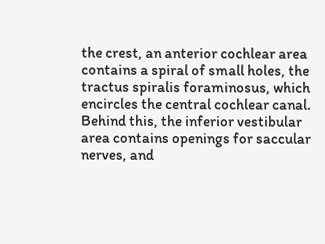the crest, an anterior cochlear area contains a spiral of small holes, the tractus spiralis foraminosus, which encircles the central cochlear canal. Behind this, the inferior vestibular area contains openings for saccular nerves, and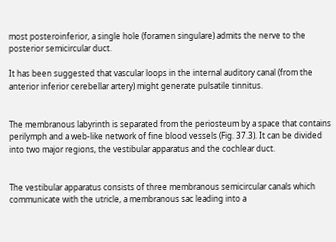most posteroinferior, a single hole (foramen singulare) admits the nerve to the posterior semicircular duct.

It has been suggested that vascular loops in the internal auditory canal (from the anterior inferior cerebellar artery) might generate pulsatile tinnitus.


The membranous labyrinth is separated from the periosteum by a space that contains perilymph and a web-like network of fine blood vessels (Fig. 37.3). It can be divided into two major regions, the vestibular apparatus and the cochlear duct.


The vestibular apparatus consists of three membranous semicircular canals which communicate with the utricle, a membranous sac leading into a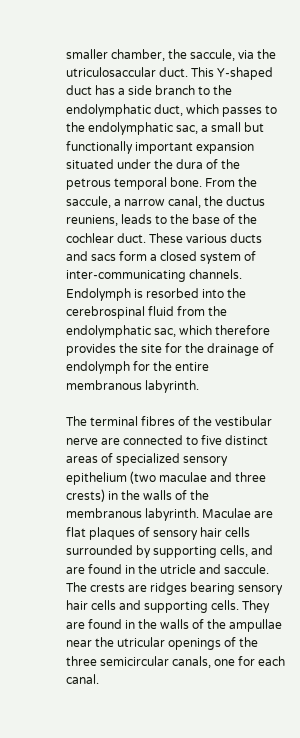smaller chamber, the saccule, via the utriculosaccular duct. This Y-shaped duct has a side branch to the endolymphatic duct, which passes to the endolymphatic sac, a small but functionally important expansion situated under the dura of the petrous temporal bone. From the saccule, a narrow canal, the ductus reuniens, leads to the base of the cochlear duct. These various ducts and sacs form a closed system of inter-communicating channels. Endolymph is resorbed into the cerebrospinal fluid from the endolymphatic sac, which therefore provides the site for the drainage of endolymph for the entire membranous labyrinth.

The terminal fibres of the vestibular nerve are connected to five distinct areas of specialized sensory epithelium (two maculae and three crests) in the walls of the membranous labyrinth. Maculae are flat plaques of sensory hair cells surrounded by supporting cells, and are found in the utricle and saccule. The crests are ridges bearing sensory hair cells and supporting cells. They are found in the walls of the ampullae near the utricular openings of the three semicircular canals, one for each canal.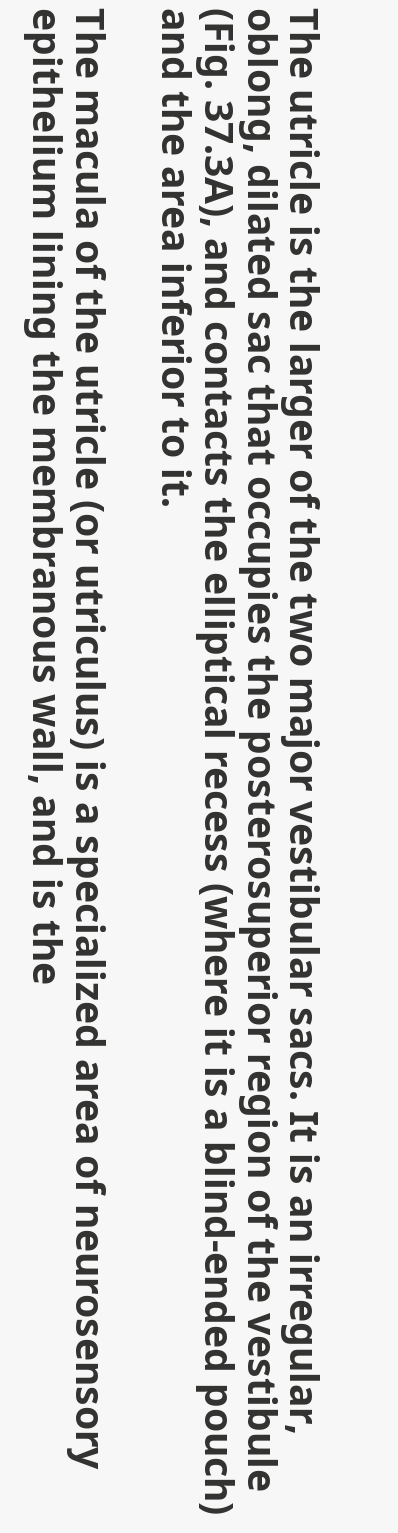The utricle is the larger of the two major vestibular sacs. It is an irregular, oblong, dilated sac that occupies the posterosuperior region of the vestibule (Fig. 37.3A), and contacts the elliptical recess (where it is a blind-ended pouch) and the area inferior to it.

The macula of the utricle (or utriculus) is a specialized area of neurosensory epithelium lining the membranous wall, and is the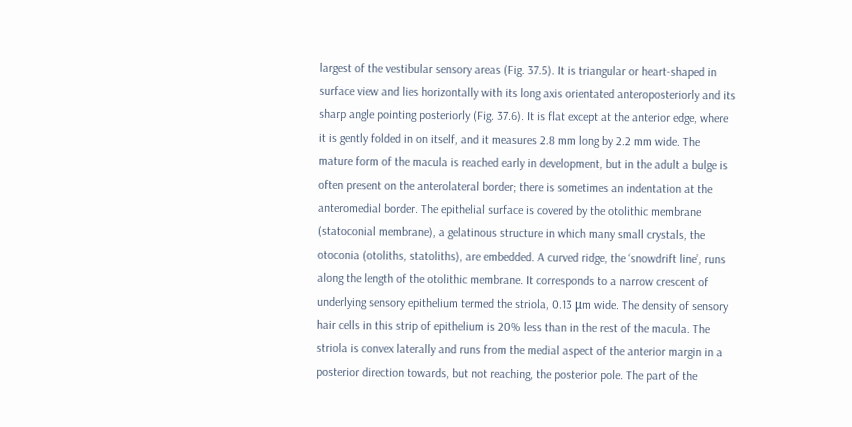largest of the vestibular sensory areas (Fig. 37.5). It is triangular or heart-shaped in surface view and lies horizontally with its long axis orientated anteroposteriorly and its sharp angle pointing posteriorly (Fig. 37.6). It is flat except at the anterior edge, where it is gently folded in on itself, and it measures 2.8 mm long by 2.2 mm wide. The mature form of the macula is reached early in development, but in the adult a bulge is often present on the anterolateral border; there is sometimes an indentation at the anteromedial border. The epithelial surface is covered by the otolithic membrane (statoconial membrane), a gelatinous structure in which many small crystals, the otoconia (otoliths, statoliths), are embedded. A curved ridge, the ‘snowdrift line’, runs along the length of the otolithic membrane. It corresponds to a narrow crescent of underlying sensory epithelium termed the striola, 0.13 μm wide. The density of sensory hair cells in this strip of epithelium is 20% less than in the rest of the macula. The striola is convex laterally and runs from the medial aspect of the anterior margin in a posterior direction towards, but not reaching, the posterior pole. The part of the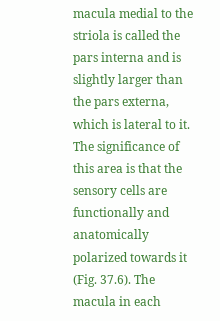macula medial to the striola is called the pars interna and is slightly larger than the pars externa, which is lateral to it. The significance of this area is that the sensory cells are functionally and anatomically polarized towards it (Fig. 37.6). The macula in each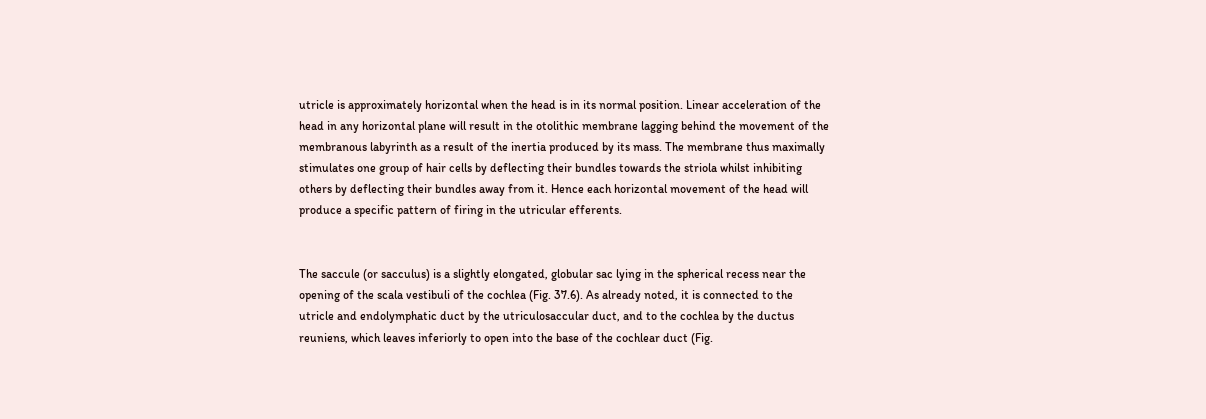utricle is approximately horizontal when the head is in its normal position. Linear acceleration of the head in any horizontal plane will result in the otolithic membrane lagging behind the movement of the membranous labyrinth as a result of the inertia produced by its mass. The membrane thus maximally stimulates one group of hair cells by deflecting their bundles towards the striola whilst inhibiting others by deflecting their bundles away from it. Hence each horizontal movement of the head will produce a specific pattern of firing in the utricular efferents.


The saccule (or sacculus) is a slightly elongated, globular sac lying in the spherical recess near the opening of the scala vestibuli of the cochlea (Fig. 37.6). As already noted, it is connected to the utricle and endolymphatic duct by the utriculosaccular duct, and to the cochlea by the ductus reuniens, which leaves inferiorly to open into the base of the cochlear duct (Fig.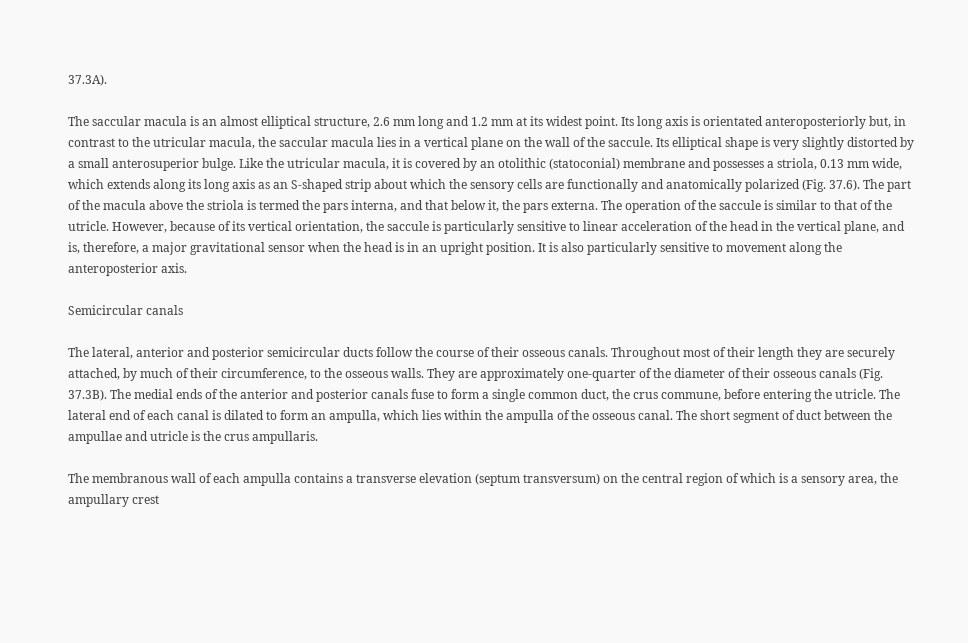37.3A).

The saccular macula is an almost elliptical structure, 2.6 mm long and 1.2 mm at its widest point. Its long axis is orientated anteroposteriorly but, in contrast to the utricular macula, the saccular macula lies in a vertical plane on the wall of the saccule. Its elliptical shape is very slightly distorted by a small anterosuperior bulge. Like the utricular macula, it is covered by an otolithic (statoconial) membrane and possesses a striola, 0.13 mm wide, which extends along its long axis as an S-shaped strip about which the sensory cells are functionally and anatomically polarized (Fig. 37.6). The part of the macula above the striola is termed the pars interna, and that below it, the pars externa. The operation of the saccule is similar to that of the utricle. However, because of its vertical orientation, the saccule is particularly sensitive to linear acceleration of the head in the vertical plane, and is, therefore, a major gravitational sensor when the head is in an upright position. It is also particularly sensitive to movement along the anteroposterior axis.

Semicircular canals

The lateral, anterior and posterior semicircular ducts follow the course of their osseous canals. Throughout most of their length they are securely attached, by much of their circumference, to the osseous walls. They are approximately one-quarter of the diameter of their osseous canals (Fig. 37.3B). The medial ends of the anterior and posterior canals fuse to form a single common duct, the crus commune, before entering the utricle. The lateral end of each canal is dilated to form an ampulla, which lies within the ampulla of the osseous canal. The short segment of duct between the ampullae and utricle is the crus ampullaris.

The membranous wall of each ampulla contains a transverse elevation (septum transversum) on the central region of which is a sensory area, the ampullary crest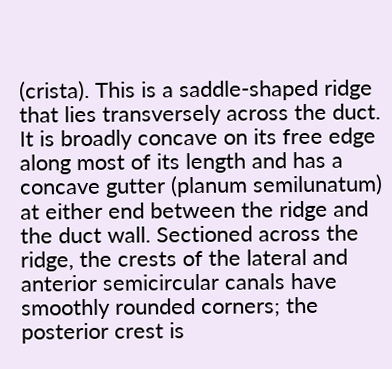(crista). This is a saddle-shaped ridge that lies transversely across the duct. It is broadly concave on its free edge along most of its length and has a concave gutter (planum semilunatum) at either end between the ridge and the duct wall. Sectioned across the ridge, the crests of the lateral and anterior semicircular canals have smoothly rounded corners; the posterior crest is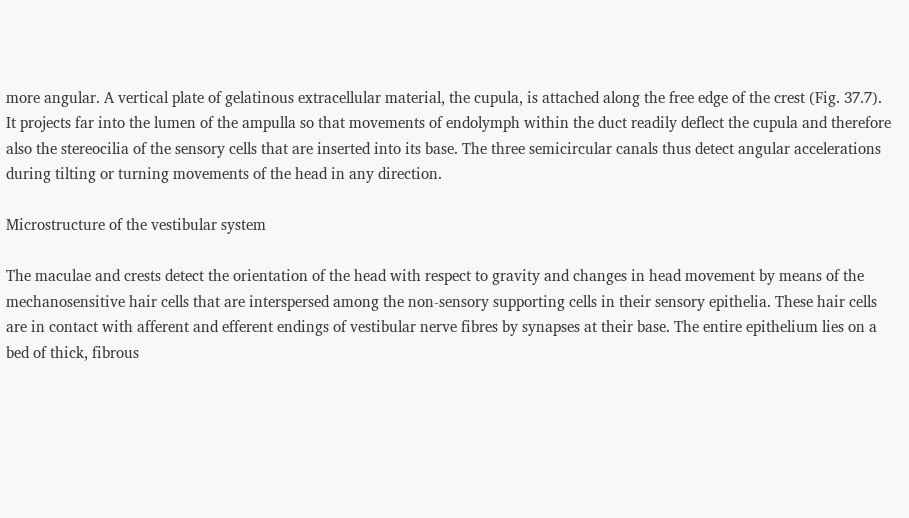more angular. A vertical plate of gelatinous extracellular material, the cupula, is attached along the free edge of the crest (Fig. 37.7). It projects far into the lumen of the ampulla so that movements of endolymph within the duct readily deflect the cupula and therefore also the stereocilia of the sensory cells that are inserted into its base. The three semicircular canals thus detect angular accelerations during tilting or turning movements of the head in any direction.

Microstructure of the vestibular system

The maculae and crests detect the orientation of the head with respect to gravity and changes in head movement by means of the mechanosensitive hair cells that are interspersed among the non-sensory supporting cells in their sensory epithelia. These hair cells are in contact with afferent and efferent endings of vestibular nerve fibres by synapses at their base. The entire epithelium lies on a bed of thick, fibrous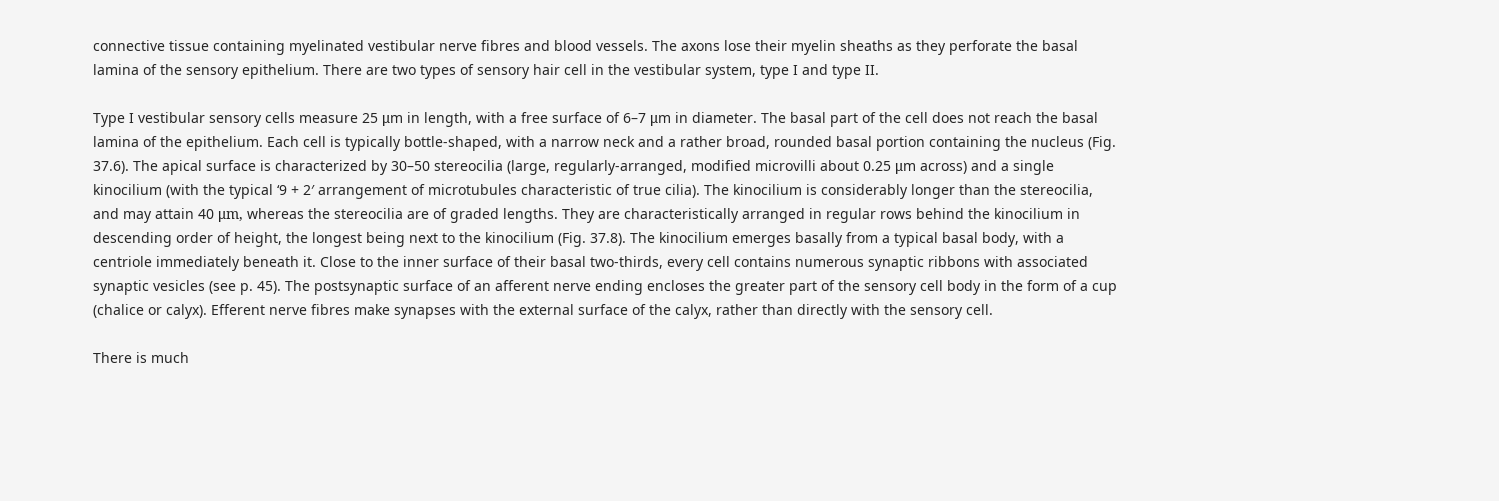connective tissue containing myelinated vestibular nerve fibres and blood vessels. The axons lose their myelin sheaths as they perforate the basal lamina of the sensory epithelium. There are two types of sensory hair cell in the vestibular system, type I and type II.

Type I vestibular sensory cells measure 25 μm in length, with a free surface of 6–7 μm in diameter. The basal part of the cell does not reach the basal lamina of the epithelium. Each cell is typically bottle-shaped, with a narrow neck and a rather broad, rounded basal portion containing the nucleus (Fig. 37.6). The apical surface is characterized by 30–50 stereocilia (large, regularly-arranged, modified microvilli about 0.25 μm across) and a single kinocilium (with the typical ‘9 + 2′ arrangement of microtubules characteristic of true cilia). The kinocilium is considerably longer than the stereocilia, and may attain 40 μm, whereas the stereocilia are of graded lengths. They are characteristically arranged in regular rows behind the kinocilium in descending order of height, the longest being next to the kinocilium (Fig. 37.8). The kinocilium emerges basally from a typical basal body, with a centriole immediately beneath it. Close to the inner surface of their basal two-thirds, every cell contains numerous synaptic ribbons with associated synaptic vesicles (see p. 45). The postsynaptic surface of an afferent nerve ending encloses the greater part of the sensory cell body in the form of a cup (chalice or calyx). Efferent nerve fibres make synapses with the external surface of the calyx, rather than directly with the sensory cell.

There is much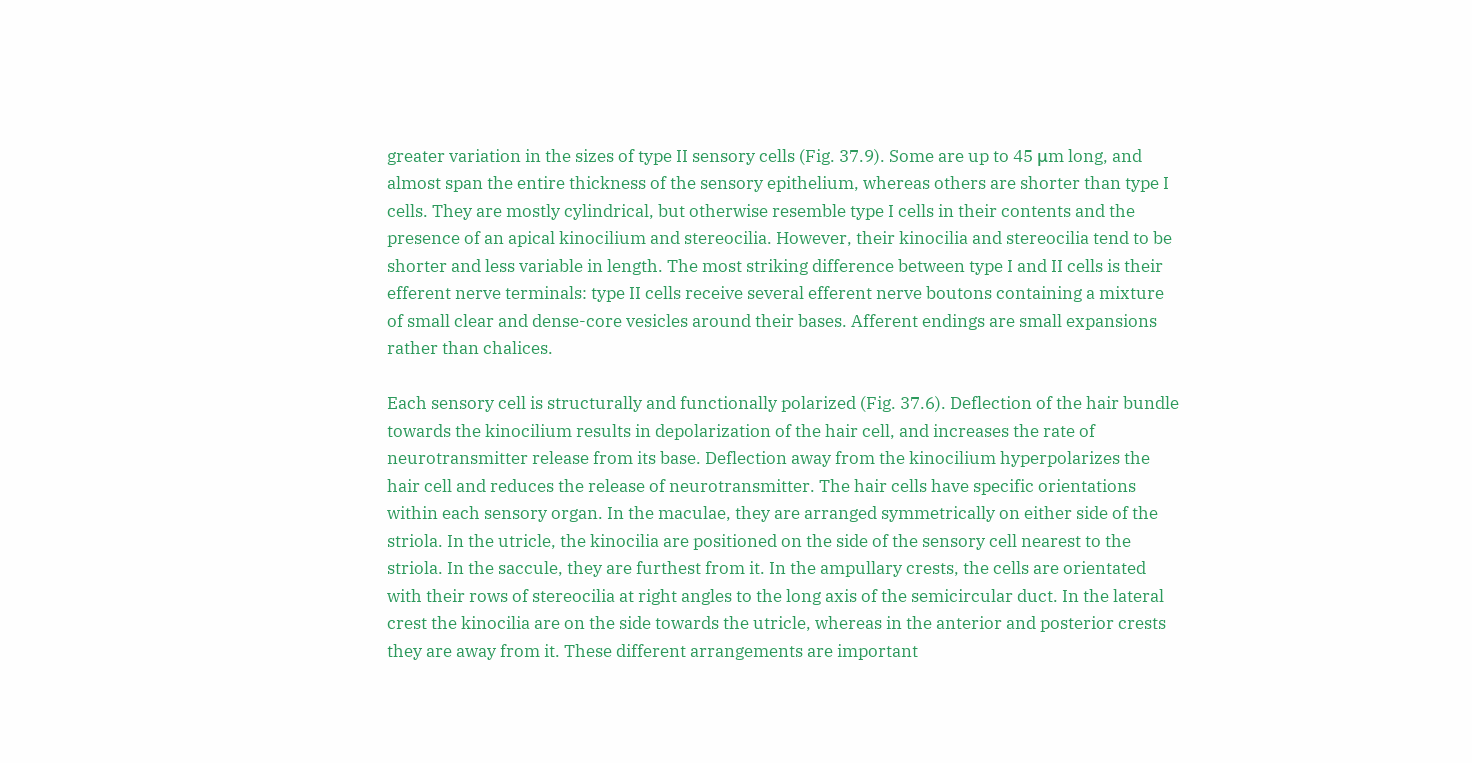greater variation in the sizes of type II sensory cells (Fig. 37.9). Some are up to 45 μm long, and almost span the entire thickness of the sensory epithelium, whereas others are shorter than type I cells. They are mostly cylindrical, but otherwise resemble type I cells in their contents and the presence of an apical kinocilium and stereocilia. However, their kinocilia and stereocilia tend to be shorter and less variable in length. The most striking difference between type I and II cells is their efferent nerve terminals: type II cells receive several efferent nerve boutons containing a mixture of small clear and dense-core vesicles around their bases. Afferent endings are small expansions rather than chalices.

Each sensory cell is structurally and functionally polarized (Fig. 37.6). Deflection of the hair bundle towards the kinocilium results in depolarization of the hair cell, and increases the rate of neurotransmitter release from its base. Deflection away from the kinocilium hyperpolarizes the hair cell and reduces the release of neurotransmitter. The hair cells have specific orientations within each sensory organ. In the maculae, they are arranged symmetrically on either side of the striola. In the utricle, the kinocilia are positioned on the side of the sensory cell nearest to the striola. In the saccule, they are furthest from it. In the ampullary crests, the cells are orientated with their rows of stereocilia at right angles to the long axis of the semicircular duct. In the lateral crest the kinocilia are on the side towards the utricle, whereas in the anterior and posterior crests they are away from it. These different arrangements are important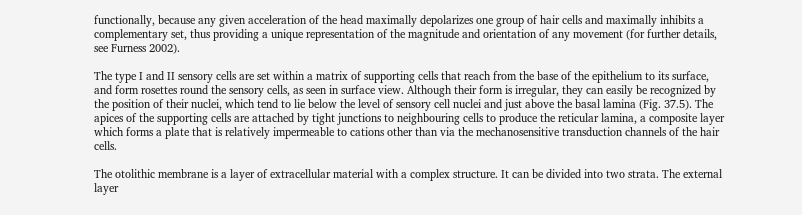functionally, because any given acceleration of the head maximally depolarizes one group of hair cells and maximally inhibits a complementary set, thus providing a unique representation of the magnitude and orientation of any movement (for further details, see Furness 2002).

The type I and II sensory cells are set within a matrix of supporting cells that reach from the base of the epithelium to its surface, and form rosettes round the sensory cells, as seen in surface view. Although their form is irregular, they can easily be recognized by the position of their nuclei, which tend to lie below the level of sensory cell nuclei and just above the basal lamina (Fig. 37.5). The apices of the supporting cells are attached by tight junctions to neighbouring cells to produce the reticular lamina, a composite layer which forms a plate that is relatively impermeable to cations other than via the mechanosensitive transduction channels of the hair cells.

The otolithic membrane is a layer of extracellular material with a complex structure. It can be divided into two strata. The external layer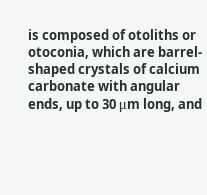is composed of otoliths or otoconia, which are barrel-shaped crystals of calcium carbonate with angular ends, up to 30 μm long, and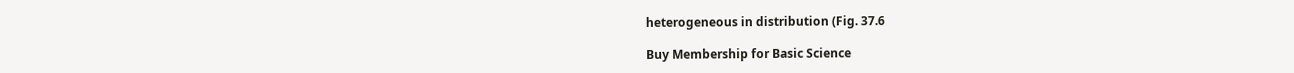heterogeneous in distribution (Fig. 37.6

Buy Membership for Basic Science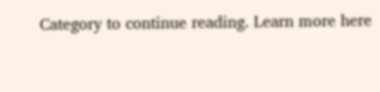Category to continue reading. Learn more here